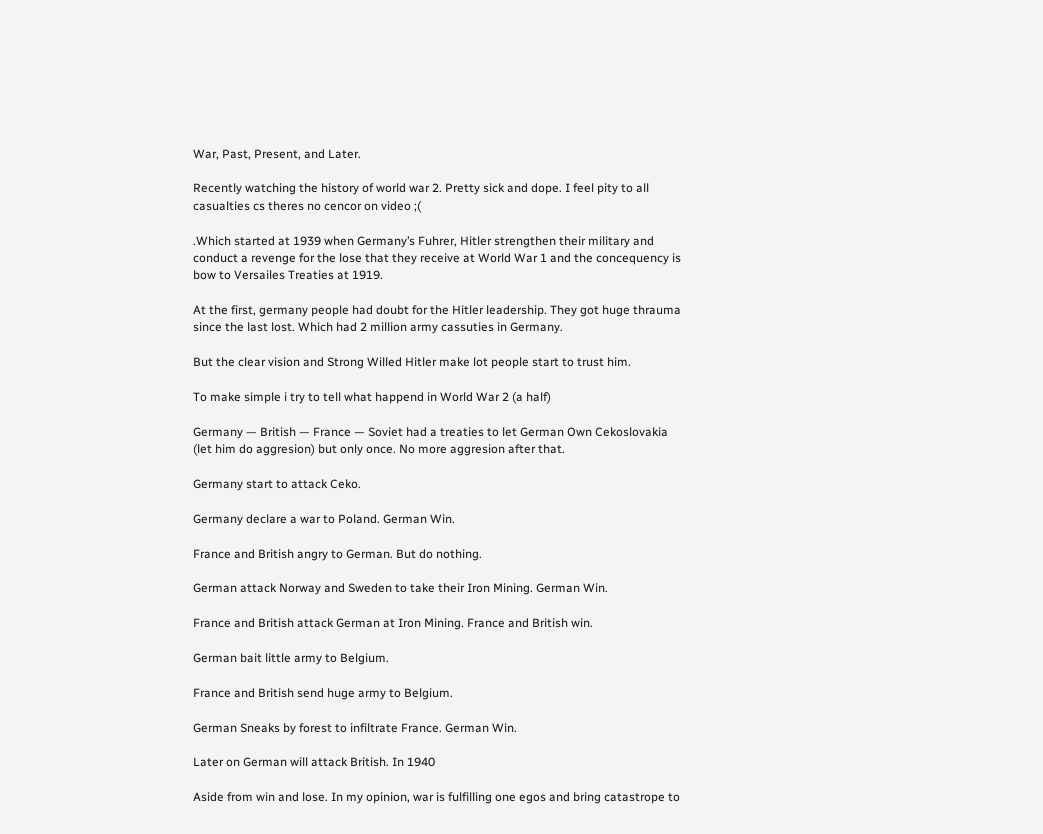War, Past, Present, and Later.

Recently watching the history of world war 2. Pretty sick and dope. I feel pity to all casualties cs theres no cencor on video ;(

.Which started at 1939 when Germany’s Fuhrer, Hitler strengthen their military and conduct a revenge for the lose that they receive at World War 1 and the concequency is bow to Versailes Treaties at 1919.

At the first, germany people had doubt for the Hitler leadership. They got huge thrauma since the last lost. Which had 2 million army cassuties in Germany.

But the clear vision and Strong Willed Hitler make lot people start to trust him.

To make simple i try to tell what happend in World War 2 (a half)

Germany — British — France — Soviet had a treaties to let German Own Cekoslovakia (let him do aggresion) but only once. No more aggresion after that.

Germany start to attack Ceko.

Germany declare a war to Poland. German Win.

France and British angry to German. But do nothing.

German attack Norway and Sweden to take their Iron Mining. German Win.

France and British attack German at Iron Mining. France and British win.

German bait little army to Belgium.

France and British send huge army to Belgium.

German Sneaks by forest to infiltrate France. German Win.

Later on German will attack British. In 1940

Aside from win and lose. In my opinion, war is fulfilling one egos and bring catastrope to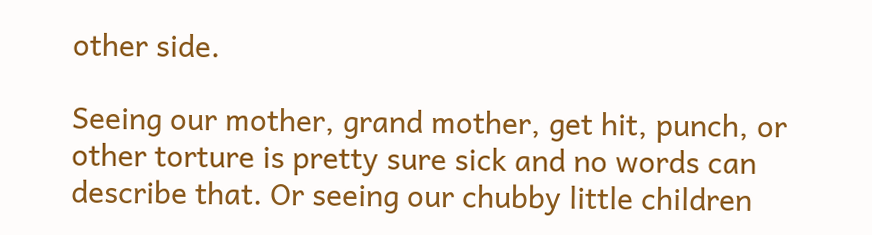other side.

Seeing our mother, grand mother, get hit, punch, or other torture is pretty sure sick and no words can describe that. Or seeing our chubby little children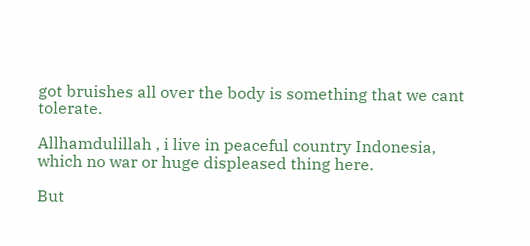got bruishes all over the body is something that we cant tolerate.

Allhamdulillah , i live in peaceful country Indonesia, which no war or huge displeased thing here.

But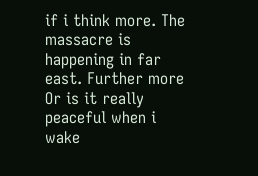if i think more. The massacre is happening in far east. Further more Or is it really peaceful when i wake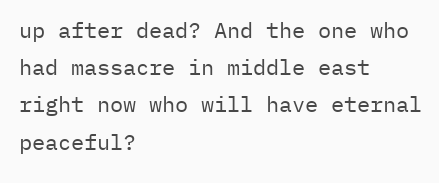up after dead? And the one who had massacre in middle east right now who will have eternal peaceful?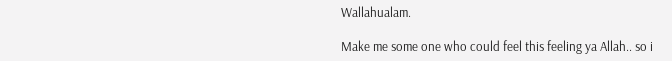Wallahualam.

Make me some one who could feel this feeling ya Allah.. so i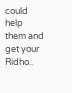could help them and get your Ridho..